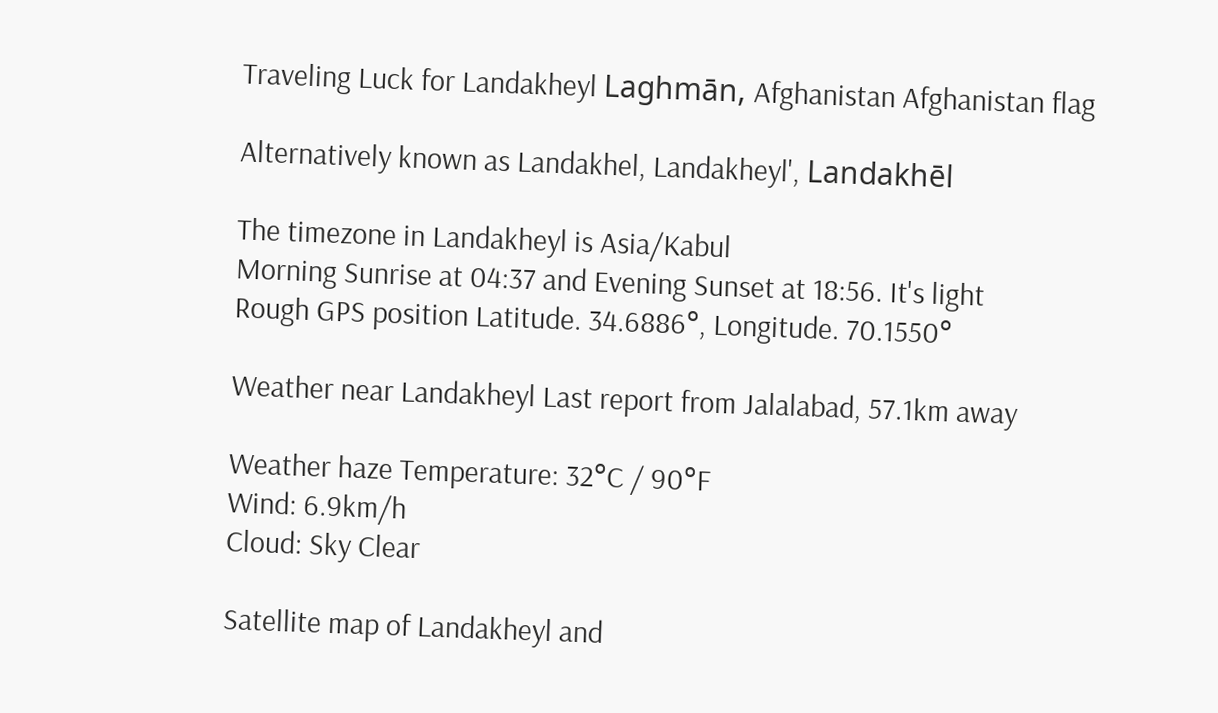Traveling Luck for Landakheyl Laghmān, Afghanistan Afghanistan flag

Alternatively known as Landakhel, Landakheyl', Landakhēl

The timezone in Landakheyl is Asia/Kabul
Morning Sunrise at 04:37 and Evening Sunset at 18:56. It's light
Rough GPS position Latitude. 34.6886°, Longitude. 70.1550°

Weather near Landakheyl Last report from Jalalabad, 57.1km away

Weather haze Temperature: 32°C / 90°F
Wind: 6.9km/h
Cloud: Sky Clear

Satellite map of Landakheyl and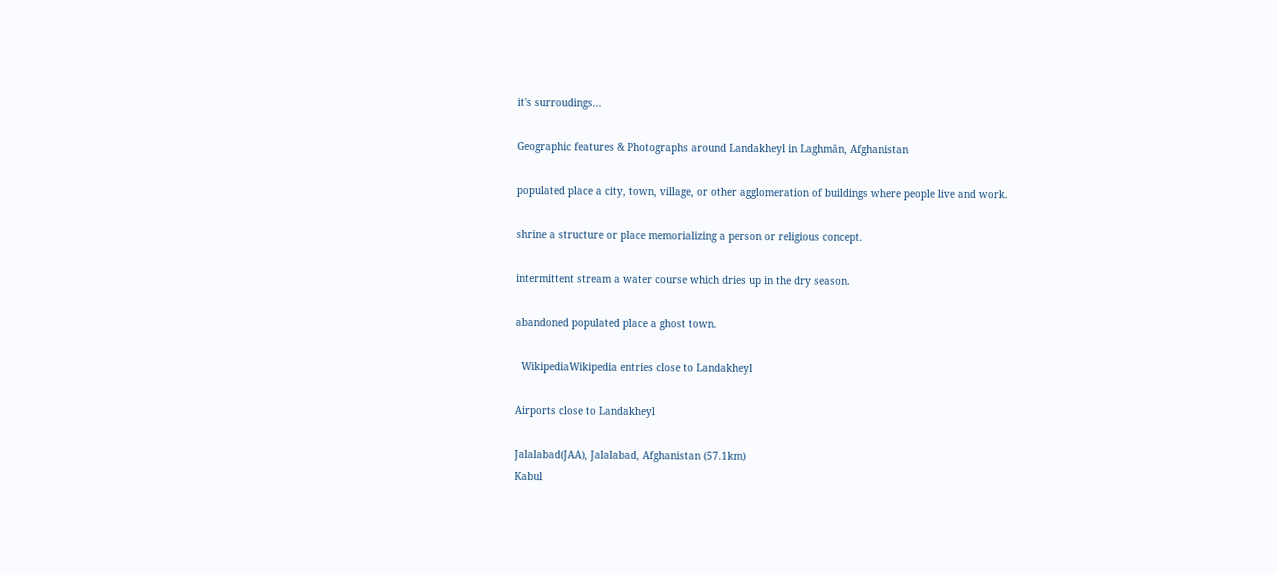it's surroudings...

Geographic features & Photographs around Landakheyl in Laghmān, Afghanistan

populated place a city, town, village, or other agglomeration of buildings where people live and work.

shrine a structure or place memorializing a person or religious concept.

intermittent stream a water course which dries up in the dry season.

abandoned populated place a ghost town.

  WikipediaWikipedia entries close to Landakheyl

Airports close to Landakheyl

Jalalabad(JAA), Jalalabad, Afghanistan (57.1km)
Kabul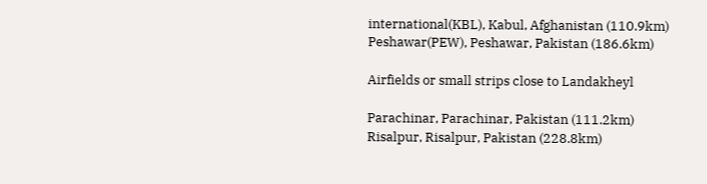international(KBL), Kabul, Afghanistan (110.9km)
Peshawar(PEW), Peshawar, Pakistan (186.6km)

Airfields or small strips close to Landakheyl

Parachinar, Parachinar, Pakistan (111.2km)
Risalpur, Risalpur, Pakistan (228.8km)